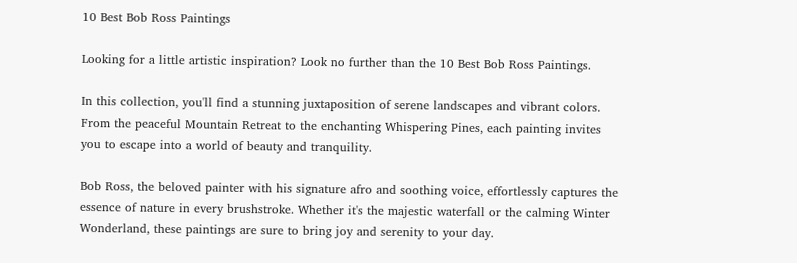10 Best Bob Ross Paintings

Looking for a little artistic inspiration? Look no further than the 10 Best Bob Ross Paintings.

In this collection, you'll find a stunning juxtaposition of serene landscapes and vibrant colors. From the peaceful Mountain Retreat to the enchanting Whispering Pines, each painting invites you to escape into a world of beauty and tranquility.

Bob Ross, the beloved painter with his signature afro and soothing voice, effortlessly captures the essence of nature in every brushstroke. Whether it's the majestic waterfall or the calming Winter Wonderland, these paintings are sure to bring joy and serenity to your day.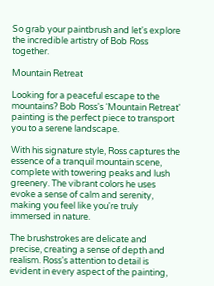So grab your paintbrush and let's explore the incredible artistry of Bob Ross together.

Mountain Retreat

Looking for a peaceful escape to the mountains? Bob Ross's ‘Mountain Retreat' painting is the perfect piece to transport you to a serene landscape.

With his signature style, Ross captures the essence of a tranquil mountain scene, complete with towering peaks and lush greenery. The vibrant colors he uses evoke a sense of calm and serenity, making you feel like you're truly immersed in nature.

The brushstrokes are delicate and precise, creating a sense of depth and realism. Ross's attention to detail is evident in every aspect of the painting,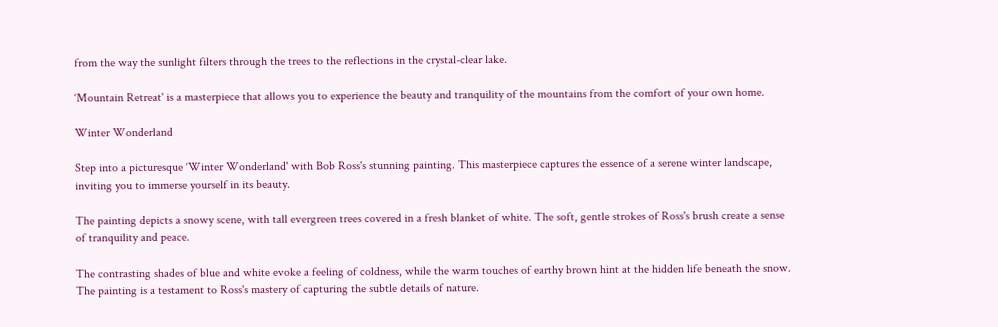from the way the sunlight filters through the trees to the reflections in the crystal-clear lake.

‘Mountain Retreat' is a masterpiece that allows you to experience the beauty and tranquility of the mountains from the comfort of your own home.

Winter Wonderland

Step into a picturesque ‘Winter Wonderland' with Bob Ross's stunning painting. This masterpiece captures the essence of a serene winter landscape, inviting you to immerse yourself in its beauty.

The painting depicts a snowy scene, with tall evergreen trees covered in a fresh blanket of white. The soft, gentle strokes of Ross's brush create a sense of tranquility and peace.

The contrasting shades of blue and white evoke a feeling of coldness, while the warm touches of earthy brown hint at the hidden life beneath the snow. The painting is a testament to Ross's mastery of capturing the subtle details of nature.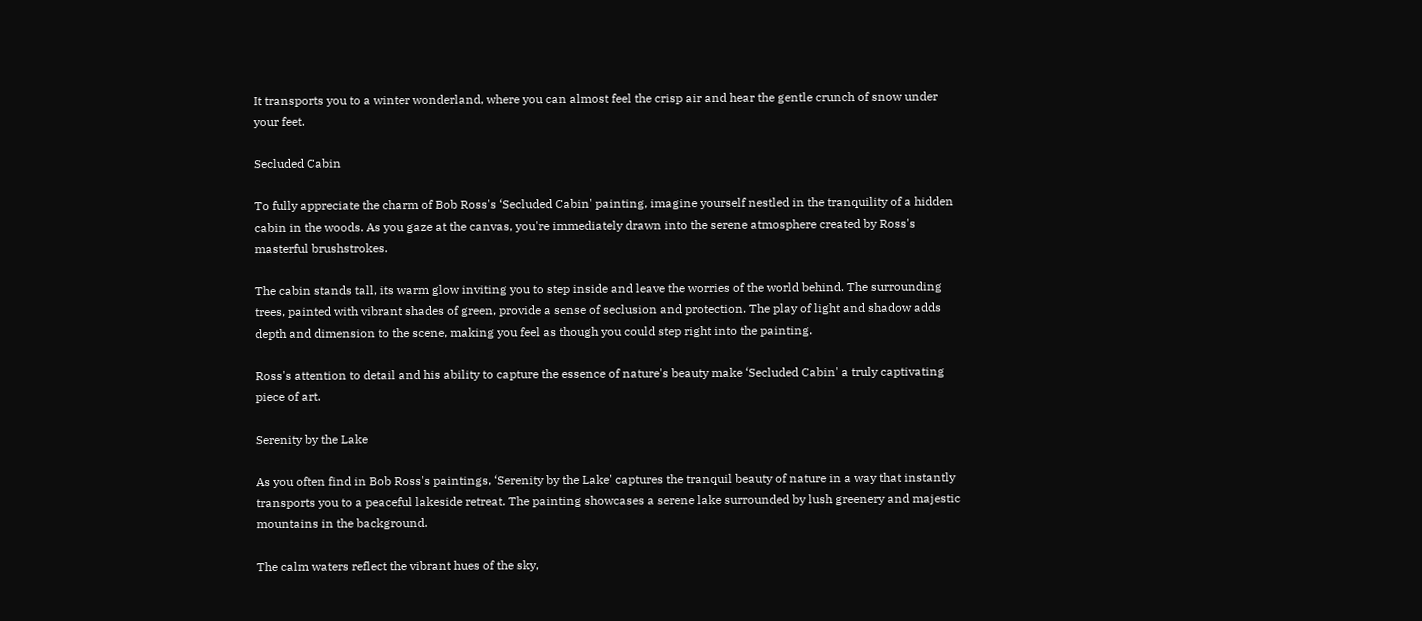It transports you to a winter wonderland, where you can almost feel the crisp air and hear the gentle crunch of snow under your feet.

Secluded Cabin

To fully appreciate the charm of Bob Ross's ‘Secluded Cabin' painting, imagine yourself nestled in the tranquility of a hidden cabin in the woods. As you gaze at the canvas, you're immediately drawn into the serene atmosphere created by Ross's masterful brushstrokes.

The cabin stands tall, its warm glow inviting you to step inside and leave the worries of the world behind. The surrounding trees, painted with vibrant shades of green, provide a sense of seclusion and protection. The play of light and shadow adds depth and dimension to the scene, making you feel as though you could step right into the painting.

Ross's attention to detail and his ability to capture the essence of nature's beauty make ‘Secluded Cabin' a truly captivating piece of art.

Serenity by the Lake

As you often find in Bob Ross's paintings, ‘Serenity by the Lake' captures the tranquil beauty of nature in a way that instantly transports you to a peaceful lakeside retreat. The painting showcases a serene lake surrounded by lush greenery and majestic mountains in the background.

The calm waters reflect the vibrant hues of the sky,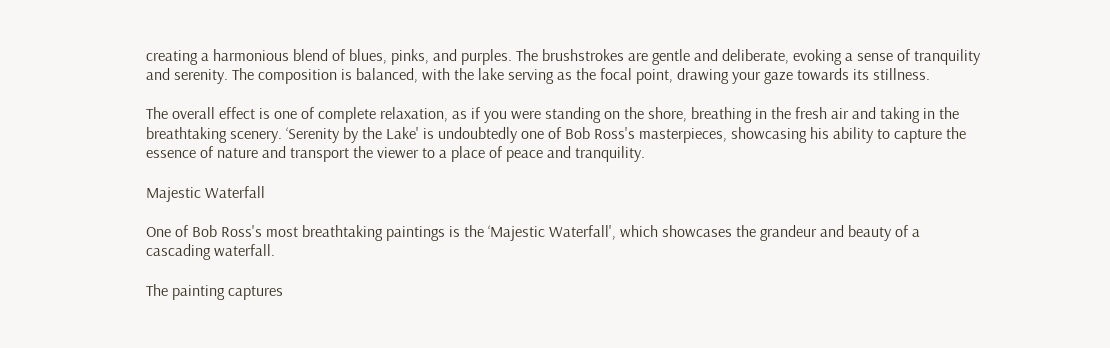creating a harmonious blend of blues, pinks, and purples. The brushstrokes are gentle and deliberate, evoking a sense of tranquility and serenity. The composition is balanced, with the lake serving as the focal point, drawing your gaze towards its stillness.

The overall effect is one of complete relaxation, as if you were standing on the shore, breathing in the fresh air and taking in the breathtaking scenery. ‘Serenity by the Lake' is undoubtedly one of Bob Ross's masterpieces, showcasing his ability to capture the essence of nature and transport the viewer to a place of peace and tranquility.

Majestic Waterfall

One of Bob Ross's most breathtaking paintings is the ‘Majestic Waterfall', which showcases the grandeur and beauty of a cascading waterfall.

The painting captures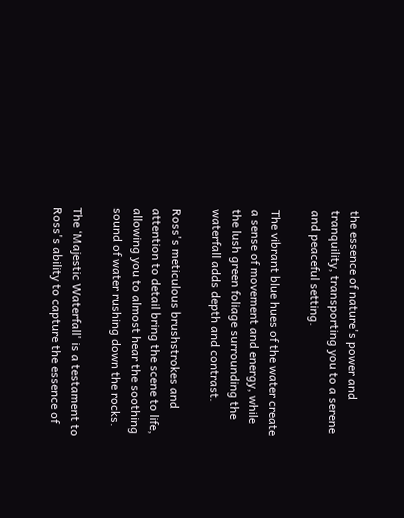the essence of nature's power and tranquility, transporting you to a serene and peaceful setting.

The vibrant blue hues of the water create a sense of movement and energy, while the lush green foliage surrounding the waterfall adds depth and contrast.

Ross's meticulous brushstrokes and attention to detail bring the scene to life, allowing you to almost hear the soothing sound of water rushing down the rocks.

The ‘Majestic Waterfall' is a testament to Ross's ability to capture the essence of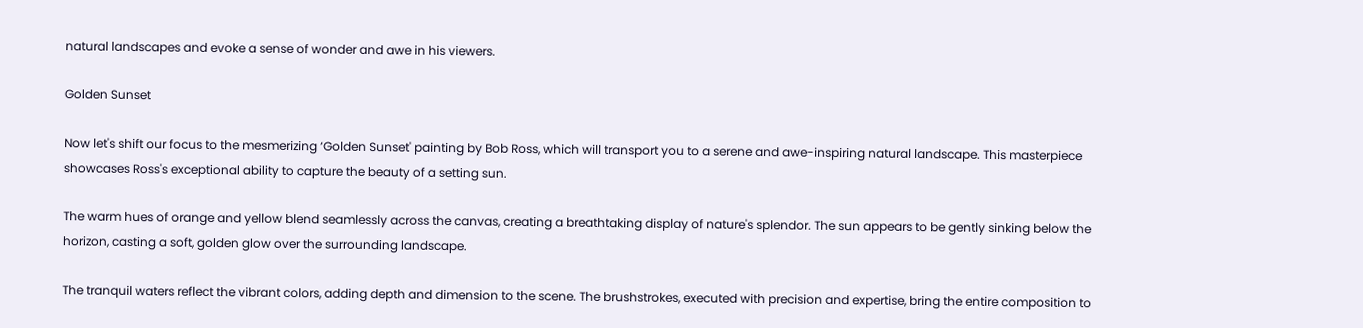natural landscapes and evoke a sense of wonder and awe in his viewers.

Golden Sunset

Now let's shift our focus to the mesmerizing ‘Golden Sunset' painting by Bob Ross, which will transport you to a serene and awe-inspiring natural landscape. This masterpiece showcases Ross's exceptional ability to capture the beauty of a setting sun.

The warm hues of orange and yellow blend seamlessly across the canvas, creating a breathtaking display of nature's splendor. The sun appears to be gently sinking below the horizon, casting a soft, golden glow over the surrounding landscape.

The tranquil waters reflect the vibrant colors, adding depth and dimension to the scene. The brushstrokes, executed with precision and expertise, bring the entire composition to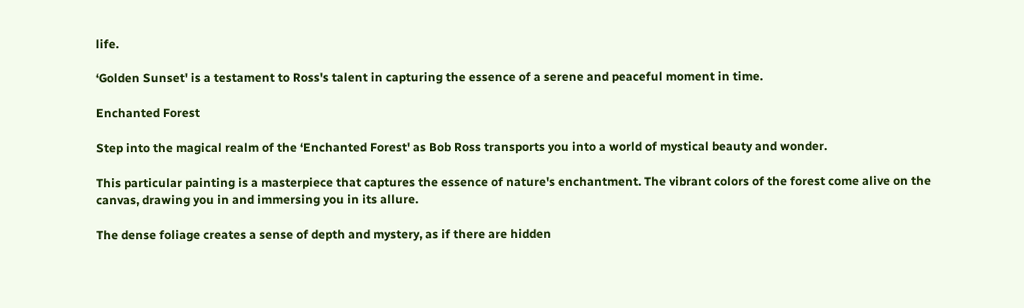life.

‘Golden Sunset' is a testament to Ross's talent in capturing the essence of a serene and peaceful moment in time.

Enchanted Forest

Step into the magical realm of the ‘Enchanted Forest' as Bob Ross transports you into a world of mystical beauty and wonder.

This particular painting is a masterpiece that captures the essence of nature's enchantment. The vibrant colors of the forest come alive on the canvas, drawing you in and immersing you in its allure.

The dense foliage creates a sense of depth and mystery, as if there are hidden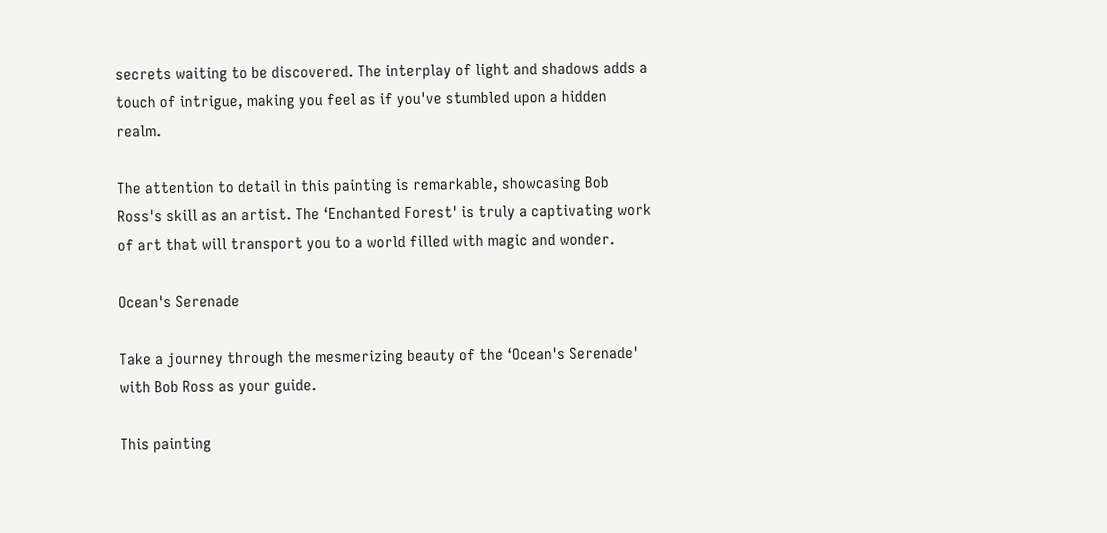secrets waiting to be discovered. The interplay of light and shadows adds a touch of intrigue, making you feel as if you've stumbled upon a hidden realm.

The attention to detail in this painting is remarkable, showcasing Bob Ross's skill as an artist. The ‘Enchanted Forest' is truly a captivating work of art that will transport you to a world filled with magic and wonder.

Ocean's Serenade

Take a journey through the mesmerizing beauty of the ‘Ocean's Serenade' with Bob Ross as your guide.

This painting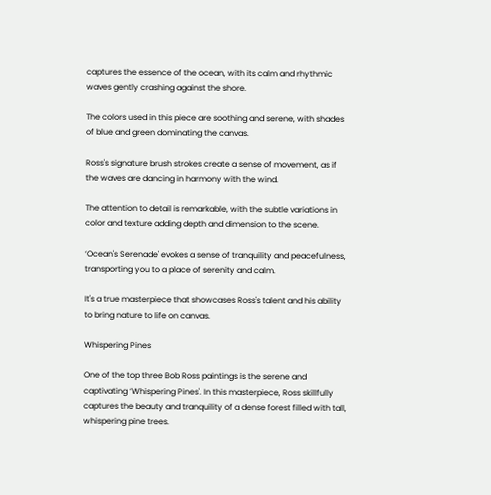captures the essence of the ocean, with its calm and rhythmic waves gently crashing against the shore.

The colors used in this piece are soothing and serene, with shades of blue and green dominating the canvas.

Ross's signature brush strokes create a sense of movement, as if the waves are dancing in harmony with the wind.

The attention to detail is remarkable, with the subtle variations in color and texture adding depth and dimension to the scene.

‘Ocean's Serenade' evokes a sense of tranquility and peacefulness, transporting you to a place of serenity and calm.

It's a true masterpiece that showcases Ross's talent and his ability to bring nature to life on canvas.

Whispering Pines

One of the top three Bob Ross paintings is the serene and captivating ‘Whispering Pines'. In this masterpiece, Ross skillfully captures the beauty and tranquility of a dense forest filled with tall, whispering pine trees.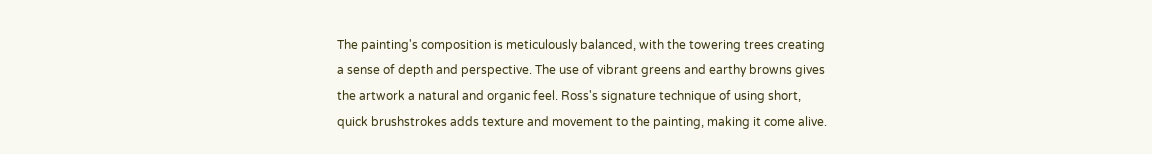The painting's composition is meticulously balanced, with the towering trees creating a sense of depth and perspective. The use of vibrant greens and earthy browns gives the artwork a natural and organic feel. Ross's signature technique of using short, quick brushstrokes adds texture and movement to the painting, making it come alive.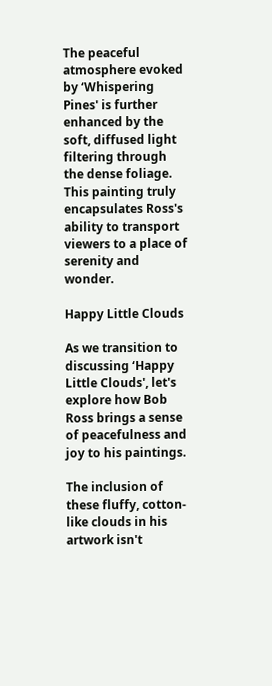The peaceful atmosphere evoked by ‘Whispering Pines' is further enhanced by the soft, diffused light filtering through the dense foliage. This painting truly encapsulates Ross's ability to transport viewers to a place of serenity and wonder.

Happy Little Clouds

As we transition to discussing ‘Happy Little Clouds', let's explore how Bob Ross brings a sense of peacefulness and joy to his paintings.

The inclusion of these fluffy, cotton-like clouds in his artwork isn't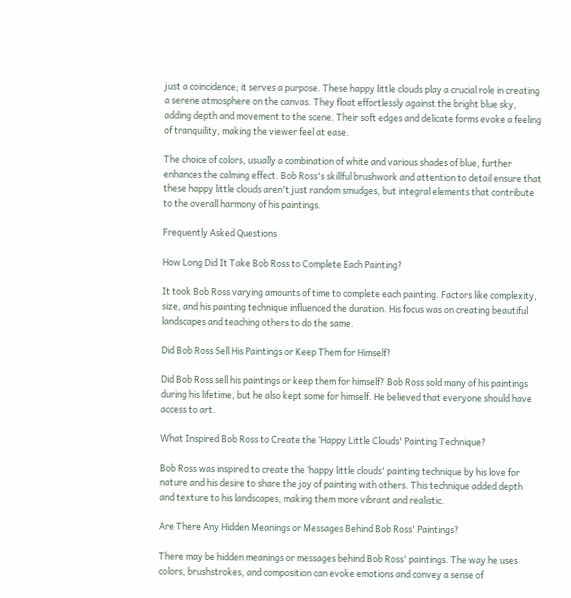just a coincidence; it serves a purpose. These happy little clouds play a crucial role in creating a serene atmosphere on the canvas. They float effortlessly against the bright blue sky, adding depth and movement to the scene. Their soft edges and delicate forms evoke a feeling of tranquility, making the viewer feel at ease.

The choice of colors, usually a combination of white and various shades of blue, further enhances the calming effect. Bob Ross's skillful brushwork and attention to detail ensure that these happy little clouds aren't just random smudges, but integral elements that contribute to the overall harmony of his paintings.

Frequently Asked Questions

How Long Did It Take Bob Ross to Complete Each Painting?

It took Bob Ross varying amounts of time to complete each painting. Factors like complexity, size, and his painting technique influenced the duration. His focus was on creating beautiful landscapes and teaching others to do the same.

Did Bob Ross Sell His Paintings or Keep Them for Himself?

Did Bob Ross sell his paintings or keep them for himself? Bob Ross sold many of his paintings during his lifetime, but he also kept some for himself. He believed that everyone should have access to art.

What Inspired Bob Ross to Create the ‘Happy Little Clouds' Painting Technique?

Bob Ross was inspired to create the ‘happy little clouds' painting technique by his love for nature and his desire to share the joy of painting with others. This technique added depth and texture to his landscapes, making them more vibrant and realistic.

Are There Any Hidden Meanings or Messages Behind Bob Ross' Paintings?

There may be hidden meanings or messages behind Bob Ross' paintings. The way he uses colors, brushstrokes, and composition can evoke emotions and convey a sense of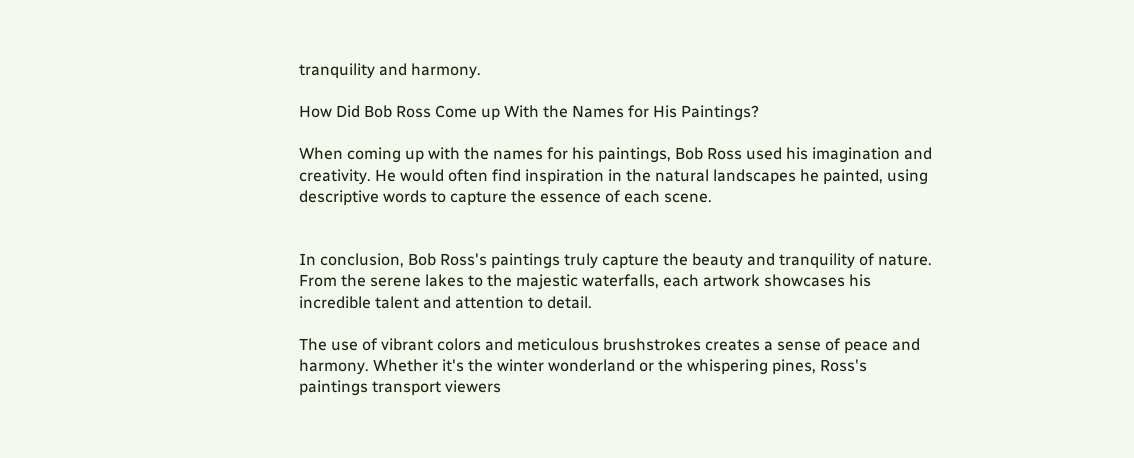tranquility and harmony.

How Did Bob Ross Come up With the Names for His Paintings?

When coming up with the names for his paintings, Bob Ross used his imagination and creativity. He would often find inspiration in the natural landscapes he painted, using descriptive words to capture the essence of each scene.


In conclusion, Bob Ross's paintings truly capture the beauty and tranquility of nature. From the serene lakes to the majestic waterfalls, each artwork showcases his incredible talent and attention to detail.

The use of vibrant colors and meticulous brushstrokes creates a sense of peace and harmony. Whether it's the winter wonderland or the whispering pines, Ross's paintings transport viewers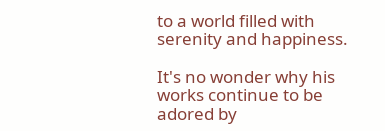to a world filled with serenity and happiness.

It's no wonder why his works continue to be adored by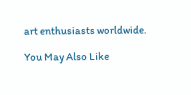art enthusiasts worldwide.

You May Also Like